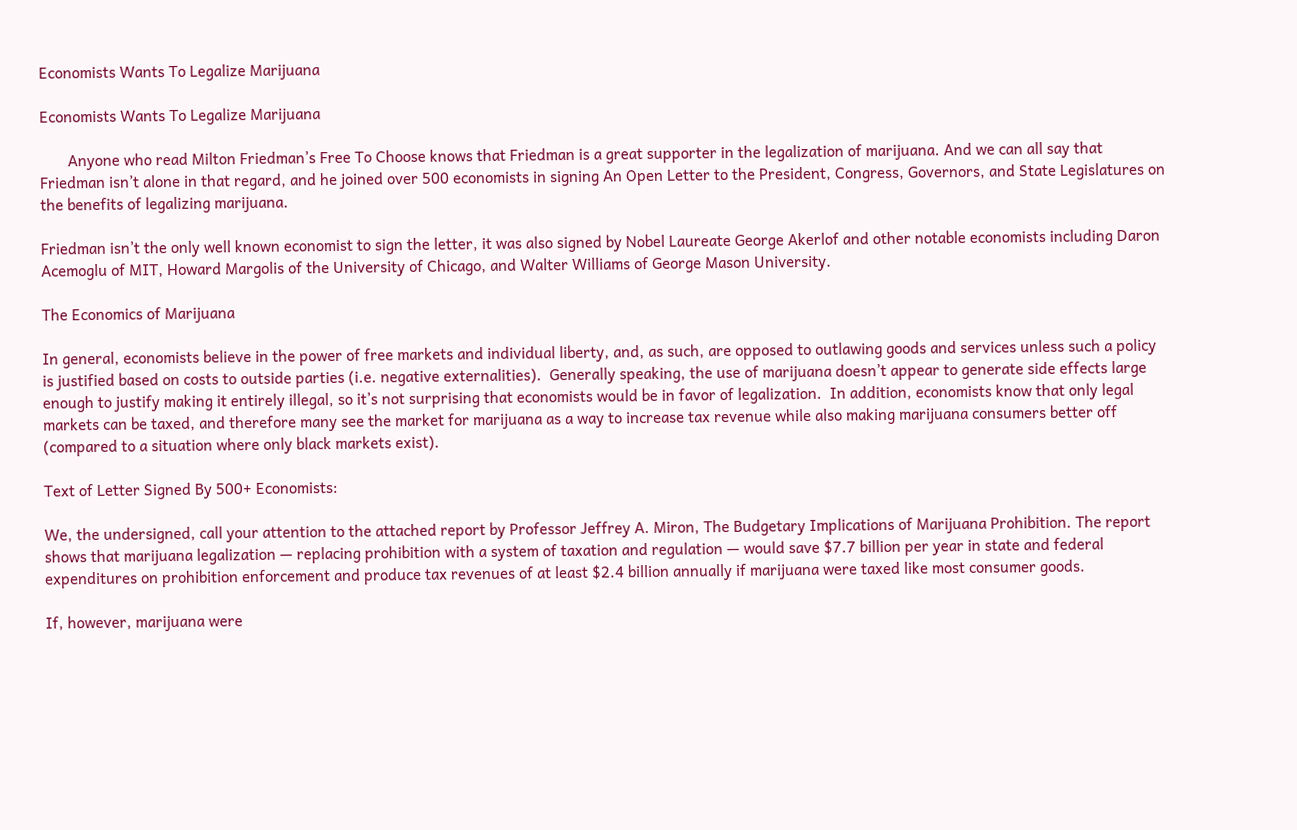Economists Wants To Legalize Marijuana

Economists Wants To Legalize Marijuana

       Anyone who read Milton Friedman’s Free To Choose knows that Friedman is a great supporter in the legalization of marijuana. And we can all say that Friedman isn’t alone in that regard, and he joined over 500 economists in signing An Open Letter to the President, Congress, Governors, and State Legislatures on the benefits of legalizing marijuana.

Friedman isn’t the only well known economist to sign the letter, it was also signed by Nobel Laureate George Akerlof and other notable economists including Daron Acemoglu of MIT, Howard Margolis of the University of Chicago, and Walter Williams of George Mason University.

The Economics of Marijuana

In general, economists believe in the power of free markets and individual liberty, and, as such, are opposed to outlawing goods and services unless such a policy is justified based on costs to outside parties (i.e. negative externalities).  Generally speaking, the use of marijuana doesn’t appear to generate side effects large enough to justify making it entirely illegal, so it’s not surprising that economists would be in favor of legalization.  In addition, economists know that only legal markets can be taxed, and therefore many see the market for marijuana as a way to increase tax revenue while also making marijuana consumers better off (compared to a situation where only black markets exist).

Text of Letter Signed By 500+ Economists:

We, the undersigned, call your attention to the attached report by Professor Jeffrey A. Miron, The Budgetary Implications of Marijuana Prohibition. The report shows that marijuana legalization — replacing prohibition with a system of taxation and regulation — would save $7.7 billion per year in state and federal expenditures on prohibition enforcement and produce tax revenues of at least $2.4 billion annually if marijuana were taxed like most consumer goods.

If, however, marijuana were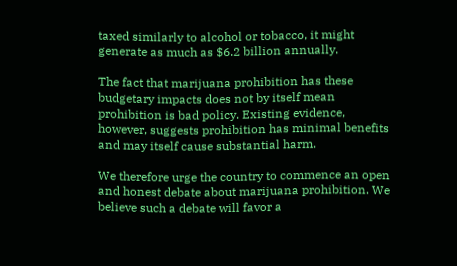taxed similarly to alcohol or tobacco, it might generate as much as $6.2 billion annually.

The fact that marijuana prohibition has these budgetary impacts does not by itself mean prohibition is bad policy. Existing evidence, however, suggests prohibition has minimal benefits and may itself cause substantial harm.

We therefore urge the country to commence an open and honest debate about marijuana prohibition. We believe such a debate will favor a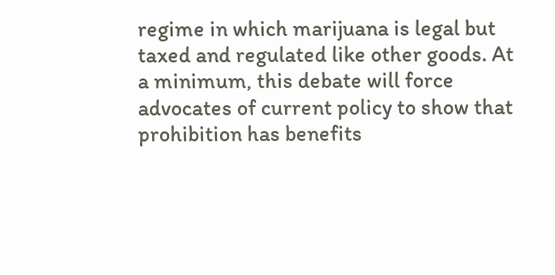regime in which marijuana is legal but taxed and regulated like other goods. At a minimum, this debate will force advocates of current policy to show that prohibition has benefits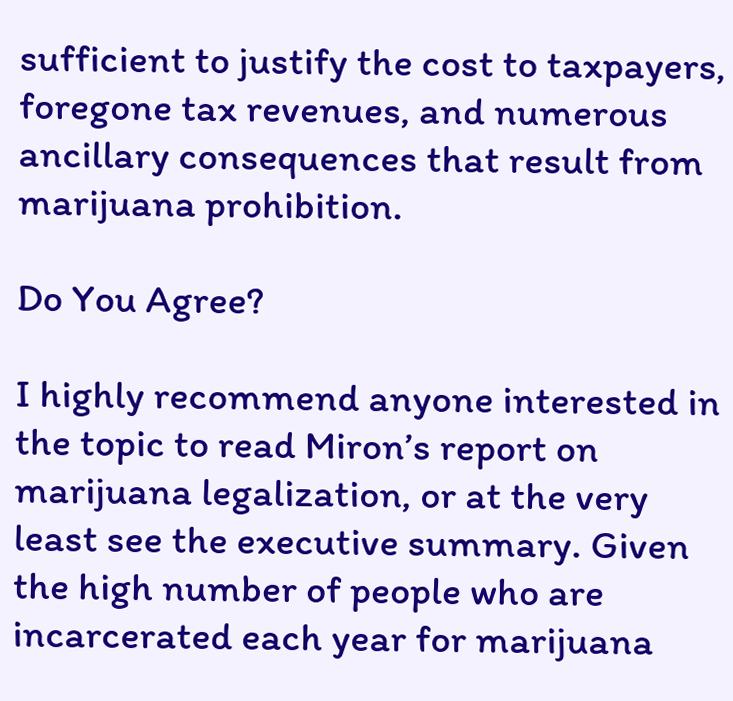sufficient to justify the cost to taxpayers, foregone tax revenues, and numerous ancillary consequences that result from marijuana prohibition.

Do You Agree?

I highly recommend anyone interested in the topic to read Miron’s report on marijuana legalization, or at the very least see the executive summary. Given the high number of people who are incarcerated each year for marijuana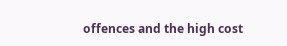offences and the high cost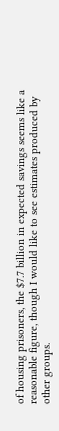of housing prisoners, the $7.7 billion in expected savings seems like a reasonable figure, though I would like to see estimates produced by other groups.